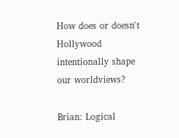How does or doesn't Hollywood intentionally shape our worldviews?

Brian: Logical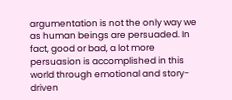argumentation is not the only way we as human beings are persuaded. In fact, good or bad, a lot more persuasion is accomplished in this world through emotional and story-driven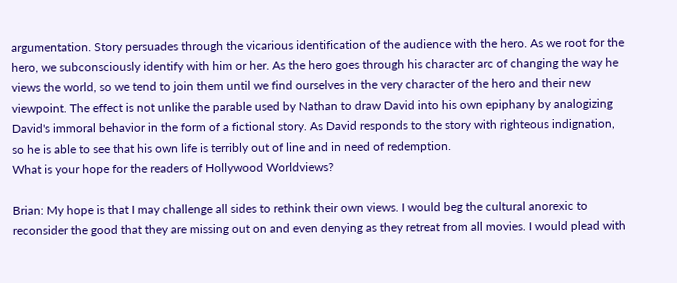argumentation. Story persuades through the vicarious identification of the audience with the hero. As we root for the hero, we subconsciously identify with him or her. As the hero goes through his character arc of changing the way he views the world, so we tend to join them until we find ourselves in the very character of the hero and their new viewpoint. The effect is not unlike the parable used by Nathan to draw David into his own epiphany by analogizing David's immoral behavior in the form of a fictional story. As David responds to the story with righteous indignation, so he is able to see that his own life is terribly out of line and in need of redemption.
What is your hope for the readers of Hollywood Worldviews?

Brian: My hope is that I may challenge all sides to rethink their own views. I would beg the cultural anorexic to reconsider the good that they are missing out on and even denying as they retreat from all movies. I would plead with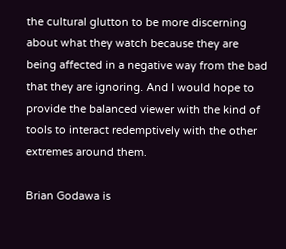the cultural glutton to be more discerning about what they watch because they are being affected in a negative way from the bad that they are ignoring. And I would hope to provide the balanced viewer with the kind of tools to interact redemptively with the other extremes around them.

Brian Godawa is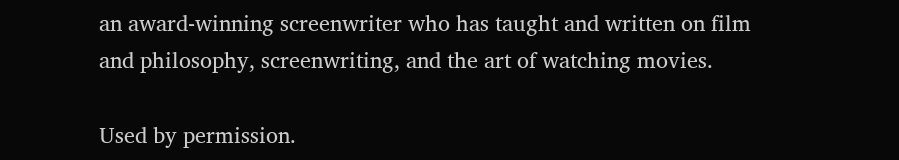an award-winning screenwriter who has taught and written on film and philosophy, screenwriting, and the art of watching movies.

Used by permission.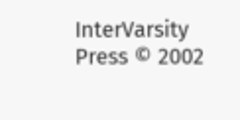InterVarsity Press © 2002